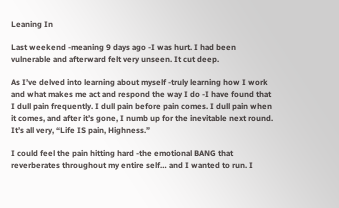Leaning In

Last weekend -meaning 9 days ago -I was hurt. I had been vulnerable and afterward felt very unseen. It cut deep.

As I’ve delved into learning about myself -truly learning how I work and what makes me act and respond the way I do -I have found that I dull pain frequently. I dull pain before pain comes. I dull pain when it comes, and after it’s gone, I numb up for the inevitable next round.
It’s all very, “Life IS pain, Highness.”

I could feel the pain hitting hard -the emotional BANG that reverberates throughout my entire self… and I wanted to run. I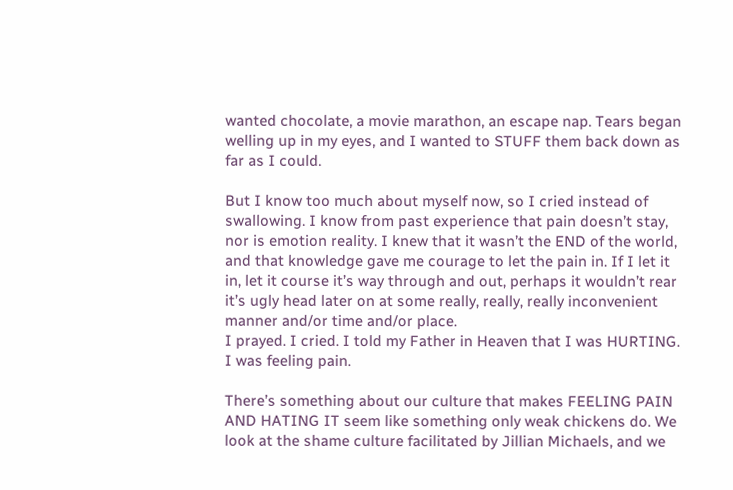wanted chocolate, a movie marathon, an escape nap. Tears began welling up in my eyes, and I wanted to STUFF them back down as far as I could.

But I know too much about myself now, so I cried instead of swallowing. I know from past experience that pain doesn’t stay, nor is emotion reality. I knew that it wasn’t the END of the world, and that knowledge gave me courage to let the pain in. If I let it in, let it course it’s way through and out, perhaps it wouldn’t rear it’s ugly head later on at some really, really, really inconvenient manner and/or time and/or place.
I prayed. I cried. I told my Father in Heaven that I was HURTING. I was feeling pain.

There’s something about our culture that makes FEELING PAIN AND HATING IT seem like something only weak chickens do. We look at the shame culture facilitated by Jillian Michaels, and we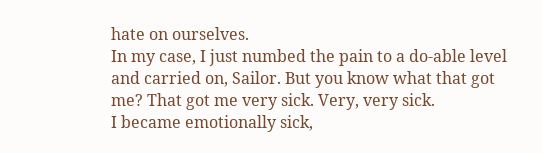hate on ourselves.
In my case, I just numbed the pain to a do-able level and carried on, Sailor. But you know what that got me? That got me very sick. Very, very sick.
I became emotionally sick,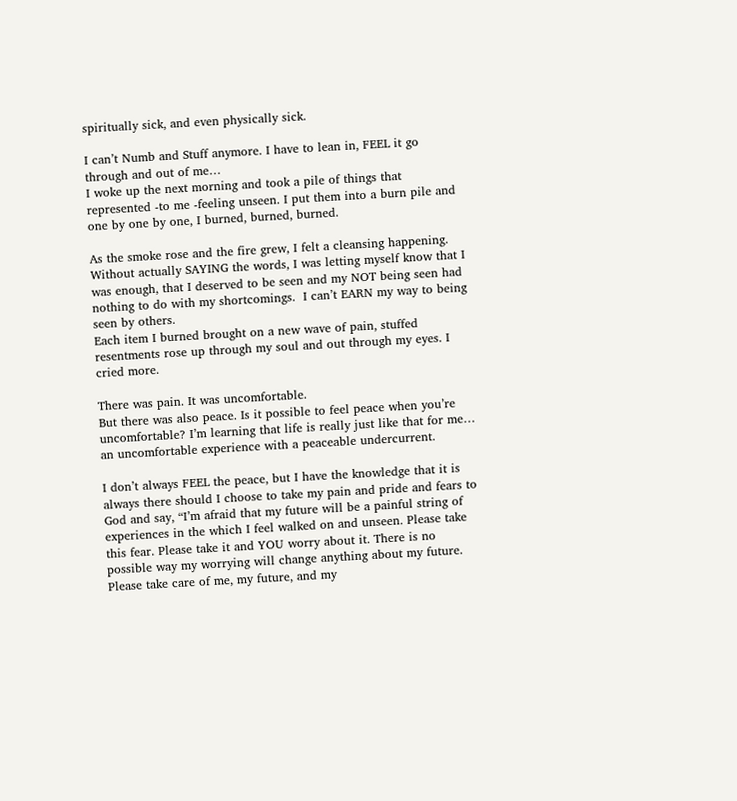spiritually sick, and even physically sick.

I can’t Numb and Stuff anymore. I have to lean in, FEEL it go through and out of me…
I woke up the next morning and took a pile of things that represented -to me -feeling unseen. I put them into a burn pile and one by one by one, I burned, burned, burned.

As the smoke rose and the fire grew, I felt a cleansing happening. Without actually SAYING the words, I was letting myself know that I was enough, that I deserved to be seen and my NOT being seen had nothing to do with my shortcomings.  I can’t EARN my way to being seen by others.
Each item I burned brought on a new wave of pain, stuffed resentments rose up through my soul and out through my eyes. I cried more.

There was pain. It was uncomfortable.
But there was also peace. Is it possible to feel peace when you’re uncomfortable? I’m learning that life is really just like that for me… an uncomfortable experience with a peaceable undercurrent.

I don’t always FEEL the peace, but I have the knowledge that it is always there should I choose to take my pain and pride and fears to God and say, “I’m afraid that my future will be a painful string of experiences in the which I feel walked on and unseen. Please take this fear. Please take it and YOU worry about it. There is no possible way my worrying will change anything about my future. Please take care of me, my future, and my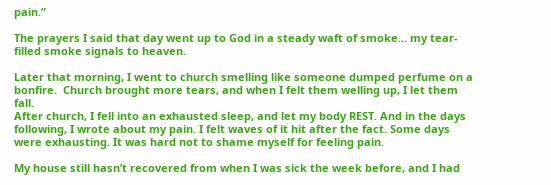pain.”

The prayers I said that day went up to God in a steady waft of smoke… my tear-filled smoke signals to heaven.

Later that morning, I went to church smelling like someone dumped perfume on a bonfire.  Church brought more tears, and when I felt them welling up, I let them fall.
After church, I fell into an exhausted sleep, and let my body REST. And in the days following, I wrote about my pain. I felt waves of it hit after the fact. Some days were exhausting. It was hard not to shame myself for feeling pain.

My house still hasn’t recovered from when I was sick the week before, and I had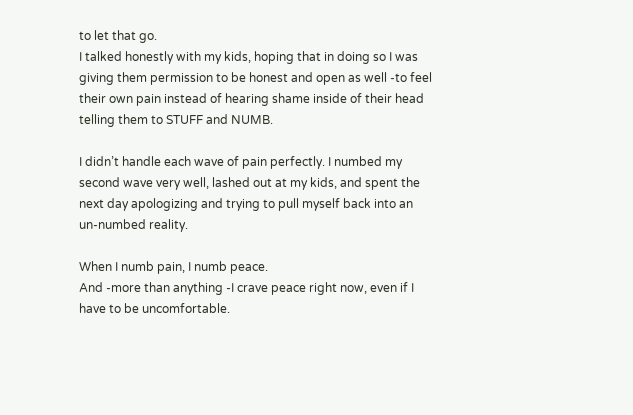to let that go.
I talked honestly with my kids, hoping that in doing so I was giving them permission to be honest and open as well -to feel their own pain instead of hearing shame inside of their head telling them to STUFF and NUMB.

I didn’t handle each wave of pain perfectly. I numbed my second wave very well, lashed out at my kids, and spent the next day apologizing and trying to pull myself back into an un-numbed reality.

When I numb pain, I numb peace.
And -more than anything -I crave peace right now, even if I have to be uncomfortable.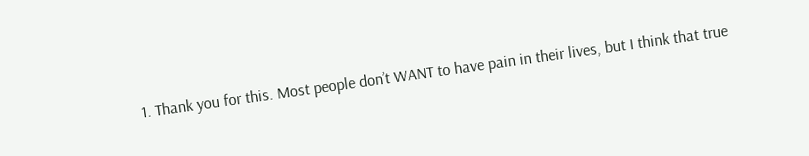1. Thank you for this. Most people don’t WANT to have pain in their lives, but I think that true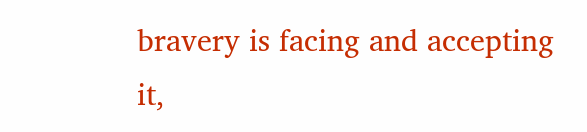bravery is facing and accepting it,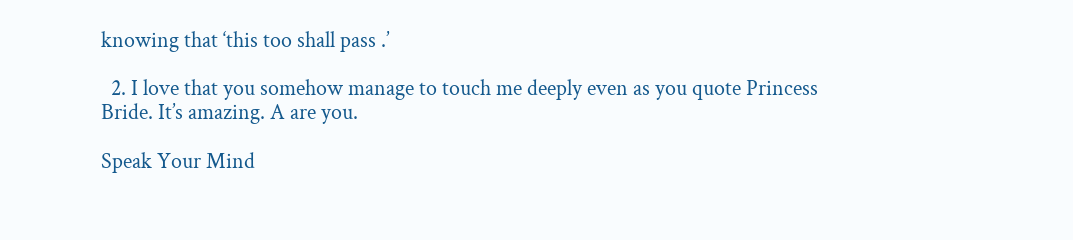knowing that ‘this too shall pass .’

  2. I love that you somehow manage to touch me deeply even as you quote Princess Bride. It’s amazing. A are you.

Speak Your Mind